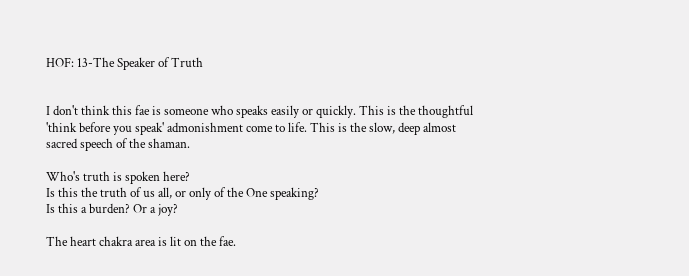HOF: 13-The Speaker of Truth


I don't think this fae is someone who speaks easily or quickly. This is the thoughtful 'think before you speak' admonishment come to life. This is the slow, deep almost sacred speech of the shaman.

Who's truth is spoken here?
Is this the truth of us all, or only of the One speaking?
Is this a burden? Or a joy?

The heart chakra area is lit on the fae.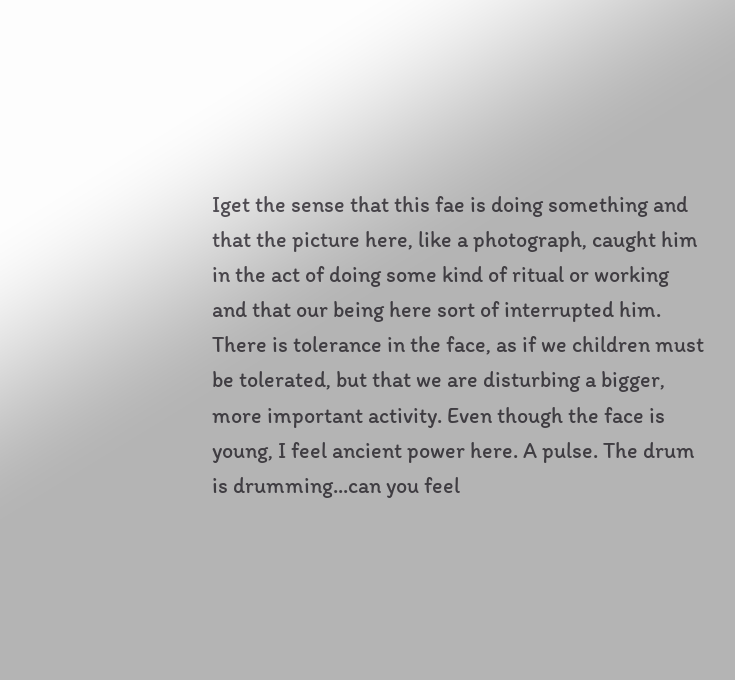Iget the sense that this fae is doing something and that the picture here, like a photograph, caught him in the act of doing some kind of ritual or working and that our being here sort of interrupted him. There is tolerance in the face, as if we children must be tolerated, but that we are disturbing a bigger, more important activity. Even though the face is young, I feel ancient power here. A pulse. The drum is drumming...can you feel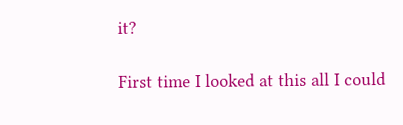it?

First time I looked at this all I could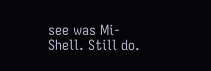see was Mi-Shell. Still do.